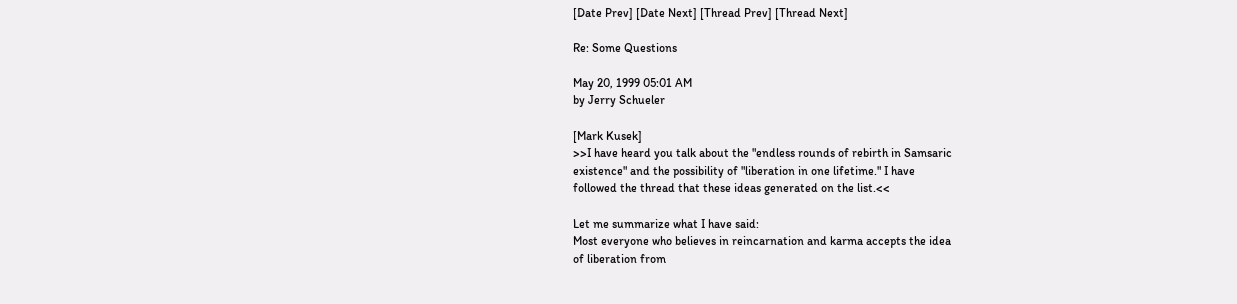[Date Prev] [Date Next] [Thread Prev] [Thread Next]

Re: Some Questions

May 20, 1999 05:01 AM
by Jerry Schueler

[Mark Kusek]
>>I have heard you talk about the "endless rounds of rebirth in Samsaric
existence" and the possibility of "liberation in one lifetime." I have
followed the thread that these ideas generated on the list.<<

Let me summarize what I have said:
Most everyone who believes in reincarnation and karma accepts the idea
of liberation from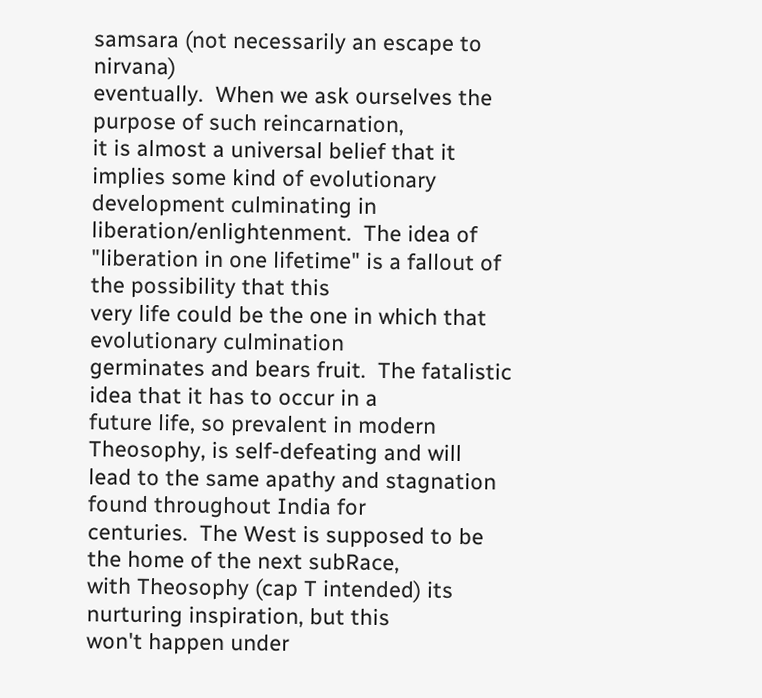samsara (not necessarily an escape to nirvana)
eventually.  When we ask ourselves the purpose of such reincarnation,
it is almost a universal belief that it implies some kind of evolutionary
development culminating in liberation/enlightenment.  The idea of
"liberation in one lifetime" is a fallout of the possibility that this
very life could be the one in which that evolutionary culmination
germinates and bears fruit.  The fatalistic idea that it has to occur in a
future life, so prevalent in modern Theosophy, is self-defeating and will
lead to the same apathy and stagnation found throughout India for
centuries.  The West is supposed to be the home of the next subRace,
with Theosophy (cap T intended) its nurturing inspiration, but this
won't happen under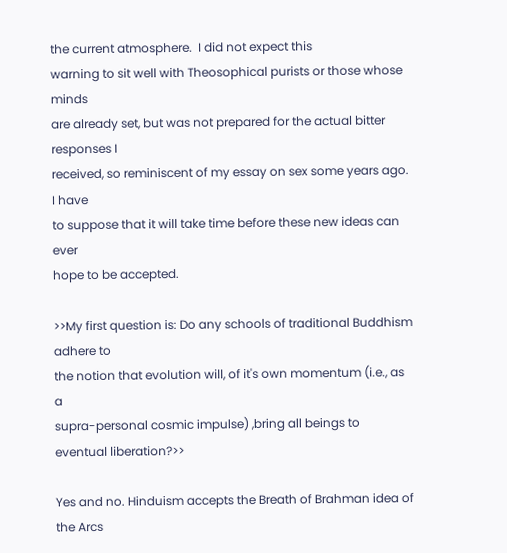the current atmosphere.  I did not expect this
warning to sit well with Theosophical purists or those whose minds
are already set, but was not prepared for the actual bitter responses I
received, so reminiscent of my essay on sex some years ago.  I have
to suppose that it will take time before these new ideas can ever
hope to be accepted.

>>My first question is: Do any schools of traditional Buddhism adhere to
the notion that evolution will, of it's own momentum (i.e., as a
supra-personal cosmic impulse) ,bring all beings to eventual liberation?>>

Yes and no. Hinduism accepts the Breath of Brahman idea of the Arcs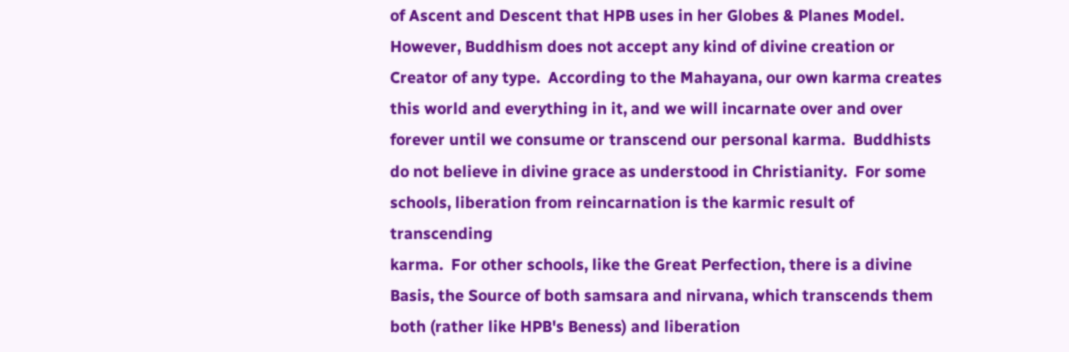of Ascent and Descent that HPB uses in her Globes & Planes Model.
However, Buddhism does not accept any kind of divine creation or
Creator of any type.  According to the Mahayana, our own karma creates
this world and everything in it, and we will incarnate over and over
forever until we consume or transcend our personal karma.  Buddhists
do not believe in divine grace as understood in Christianity.  For some
schools, liberation from reincarnation is the karmic result of transcending
karma.  For other schools, like the Great Perfection, there is a divine
Basis, the Source of both samsara and nirvana, which transcends them
both (rather like HPB's Beness) and liberation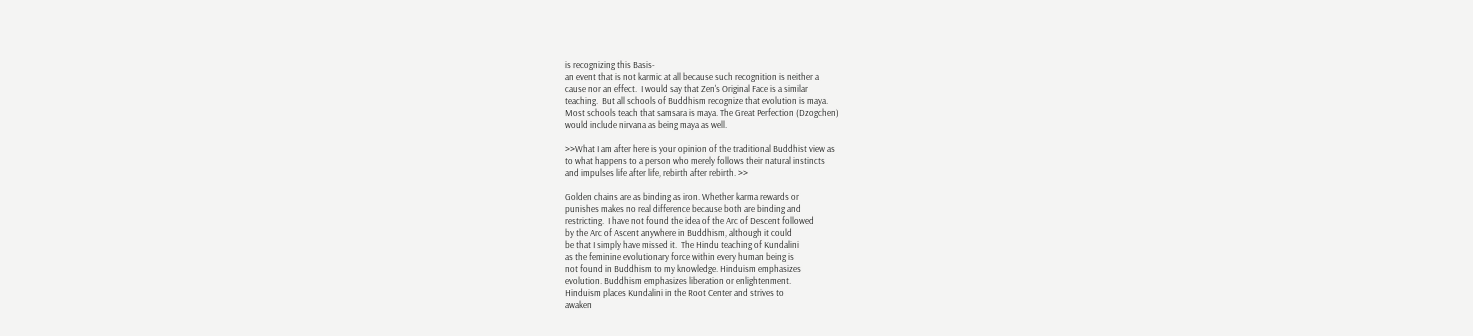is recognizing this Basis-
an event that is not karmic at all because such recognition is neither a
cause nor an effect.  I would say that Zen's Original Face is a similar
teaching.  But all schools of Buddhism recognize that evolution is maya.
Most schools teach that samsara is maya. The Great Perfection (Dzogchen)
would include nirvana as being maya as well.

>>What I am after here is your opinion of the traditional Buddhist view as
to what happens to a person who merely follows their natural instincts
and impulses life after life, rebirth after rebirth. >>

Golden chains are as binding as iron. Whether karma rewards or
punishes makes no real difference because both are binding and
restricting.  I have not found the idea of the Arc of Descent followed
by the Arc of Ascent anywhere in Buddhism, although it could
be that I simply have missed it.  The Hindu teaching of Kundalini
as the feminine evolutionary force within every human being is
not found in Buddhism to my knowledge. Hinduism emphasizes
evolution. Buddhism emphasizes liberation or enlightenment.
Hinduism places Kundalini in the Root Center and strives to
awaken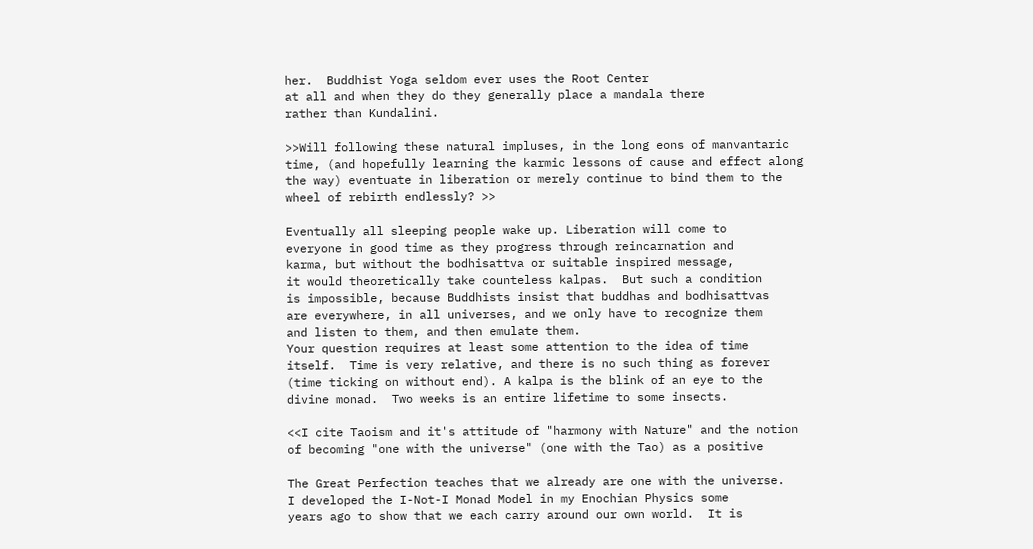her.  Buddhist Yoga seldom ever uses the Root Center
at all and when they do they generally place a mandala there
rather than Kundalini.

>>Will following these natural impluses, in the long eons of manvantaric
time, (and hopefully learning the karmic lessons of cause and effect along
the way) eventuate in liberation or merely continue to bind them to the
wheel of rebirth endlessly? >>

Eventually all sleeping people wake up. Liberation will come to
everyone in good time as they progress through reincarnation and
karma, but without the bodhisattva or suitable inspired message,
it would theoretically take counteless kalpas.  But such a condition
is impossible, because Buddhists insist that buddhas and bodhisattvas
are everywhere, in all universes, and we only have to recognize them
and listen to them, and then emulate them.
Your question requires at least some attention to the idea of time
itself.  Time is very relative, and there is no such thing as forever
(time ticking on without end). A kalpa is the blink of an eye to the
divine monad.  Two weeks is an entire lifetime to some insects.

<<I cite Taoism and it's attitude of "harmony with Nature" and the notion
of becoming "one with the universe" (one with the Tao) as a positive

The Great Perfection teaches that we already are one with the universe.
I developed the I-Not-I Monad Model in my Enochian Physics some
years ago to show that we each carry around our own world.  It is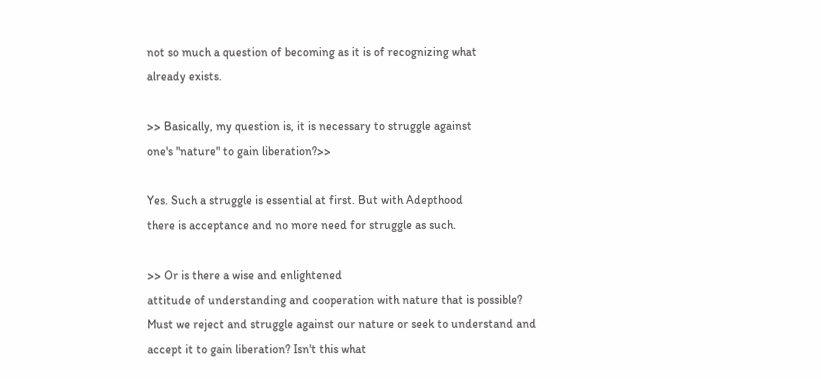not so much a question of becoming as it is of recognizing what
already exists.

>> Basically, my question is, it is necessary to struggle against
one's "nature" to gain liberation?>>

Yes. Such a struggle is essential at first. But with Adepthood
there is acceptance and no more need for struggle as such.

>> Or is there a wise and enlightened
attitude of understanding and cooperation with nature that is possible?
Must we reject and struggle against our nature or seek to understand and
accept it to gain liberation? Isn't this what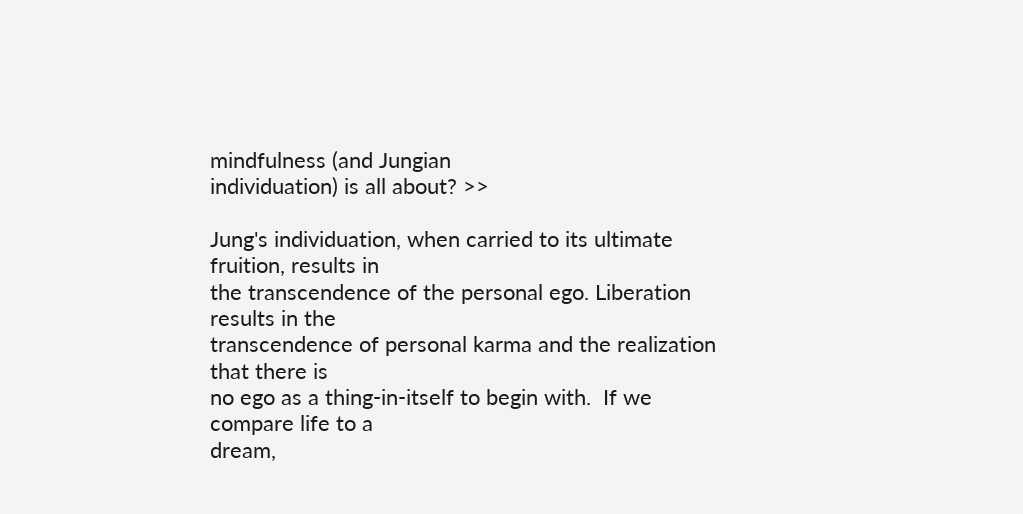mindfulness (and Jungian
individuation) is all about? >>

Jung's individuation, when carried to its ultimate fruition, results in
the transcendence of the personal ego. Liberation results in the
transcendence of personal karma and the realization that there is
no ego as a thing-in-itself to begin with.  If we compare life to a
dream,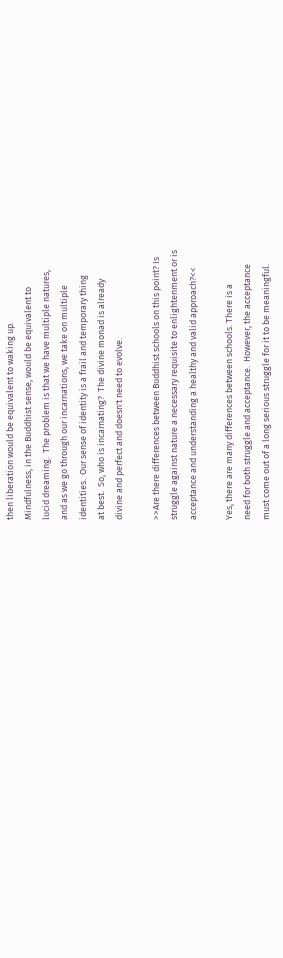then liberation would be equivalent to waking up.
Mindfulness, in the Buddhist sense, would be equivalent to
lucid dreaming.  The problem is that we have multiple natures,
and as we go through our incarnations, we take on multiple
identities.  Our sense of identity is a frail and temporary thing
at best.  So, who is incarnating?  The divine monad is already
divine and perfect and doesn't need to evolve.

>>Are there differences between Buddhist schools on this point? Is
struggle against nature a necessary requisite to enlightenment or is
acceptance and understanding a healthy and valid approach?<<

Yes, there are many differences between schools. There is a
need for both struggle and acceptance.  However, the acceptance
must come out of a long serious struggle for it to be meaningful.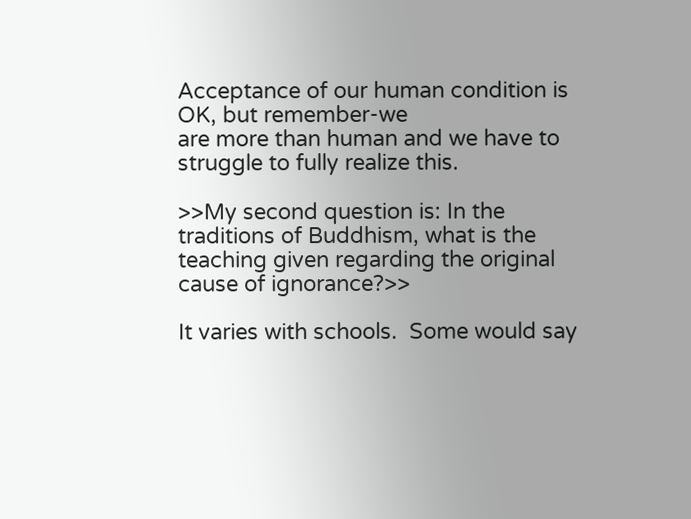Acceptance of our human condition is OK, but remember-we
are more than human and we have to struggle to fully realize this.

>>My second question is: In the traditions of Buddhism, what is the
teaching given regarding the original cause of ignorance?>>

It varies with schools.  Some would say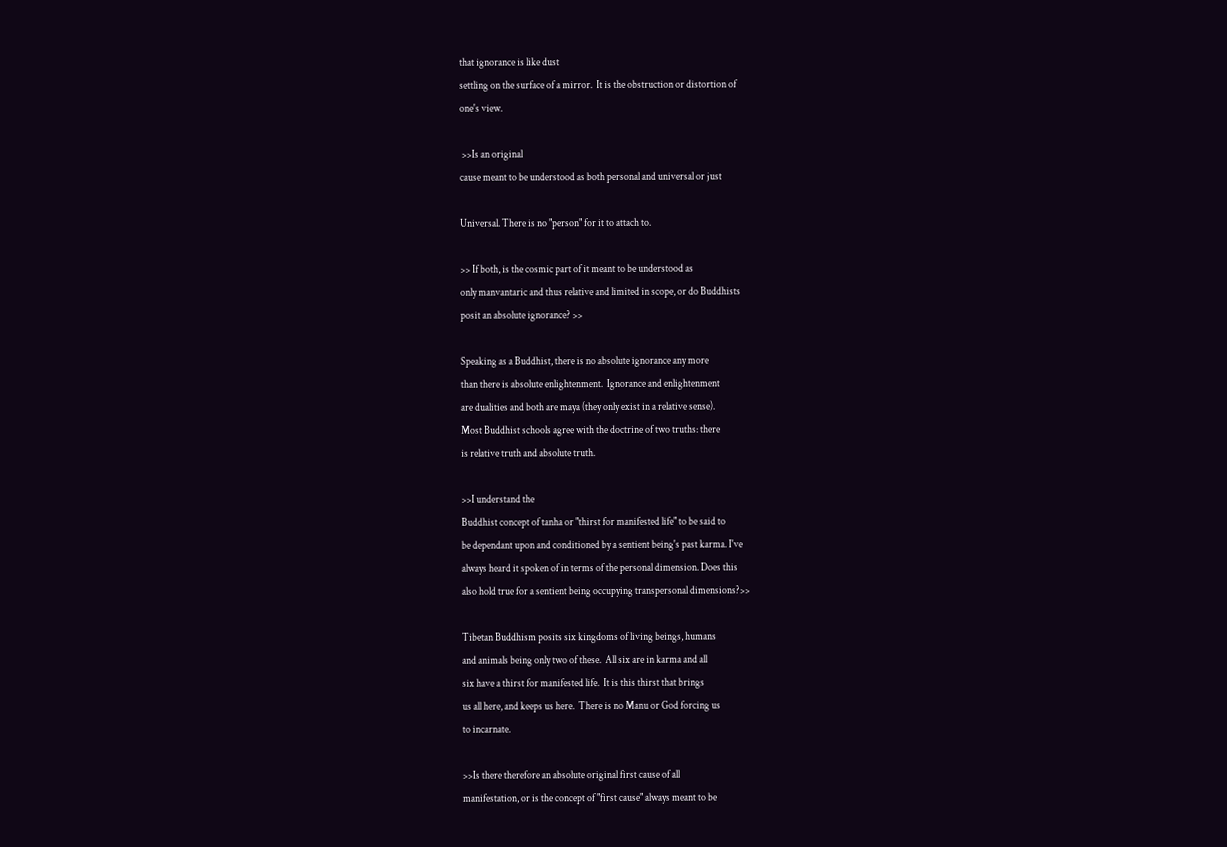that ignorance is like dust
settling on the surface of a mirror.  It is the obstruction or distortion of
one's view.

 >>Is an original
cause meant to be understood as both personal and universal or just

Universal. There is no "person" for it to attach to.

>> If both, is the cosmic part of it meant to be understood as
only manvantaric and thus relative and limited in scope, or do Buddhists
posit an absolute ignorance? >>

Speaking as a Buddhist, there is no absolute ignorance any more
than there is absolute enlightenment.  Ignorance and enlightenment
are dualities and both are maya (they only exist in a relative sense).
Most Buddhist schools agree with the doctrine of two truths: there
is relative truth and absolute truth.

>>I understand the
Buddhist concept of tanha or "thirst for manifested life" to be said to
be dependant upon and conditioned by a sentient being's past karma. I've
always heard it spoken of in terms of the personal dimension. Does this
also hold true for a sentient being occupying transpersonal dimensions?>>

Tibetan Buddhism posits six kingdoms of living beings, humans
and animals being only two of these.  All six are in karma and all
six have a thirst for manifested life.  It is this thirst that brings
us all here, and keeps us here.  There is no Manu or God forcing us
to incarnate.

>>Is there therefore an absolute original first cause of all
manifestation, or is the concept of "first cause" always meant to be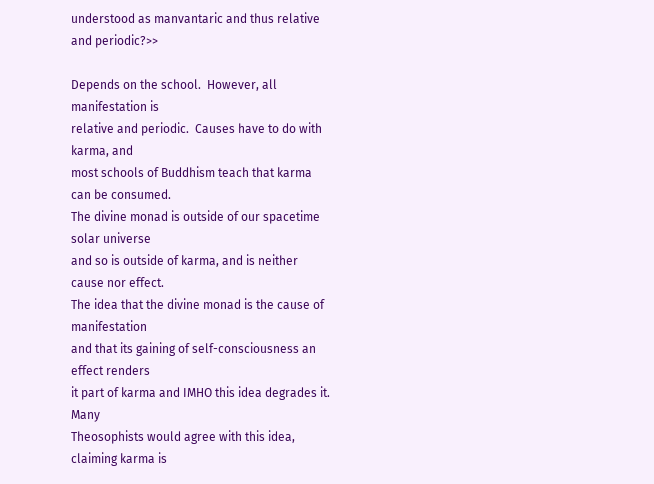understood as manvantaric and thus relative and periodic?>>

Depends on the school.  However, all manifestation is
relative and periodic.  Causes have to do with karma, and
most schools of Buddhism teach that karma can be consumed.
The divine monad is outside of our spacetime solar universe
and so is outside of karma, and is neither cause nor effect.
The idea that the divine monad is the cause of manifestation
and that its gaining of self-consciousness an effect renders
it part of karma and IMHO this idea degrades it.  Many
Theosophists would agree with this idea, claiming karma is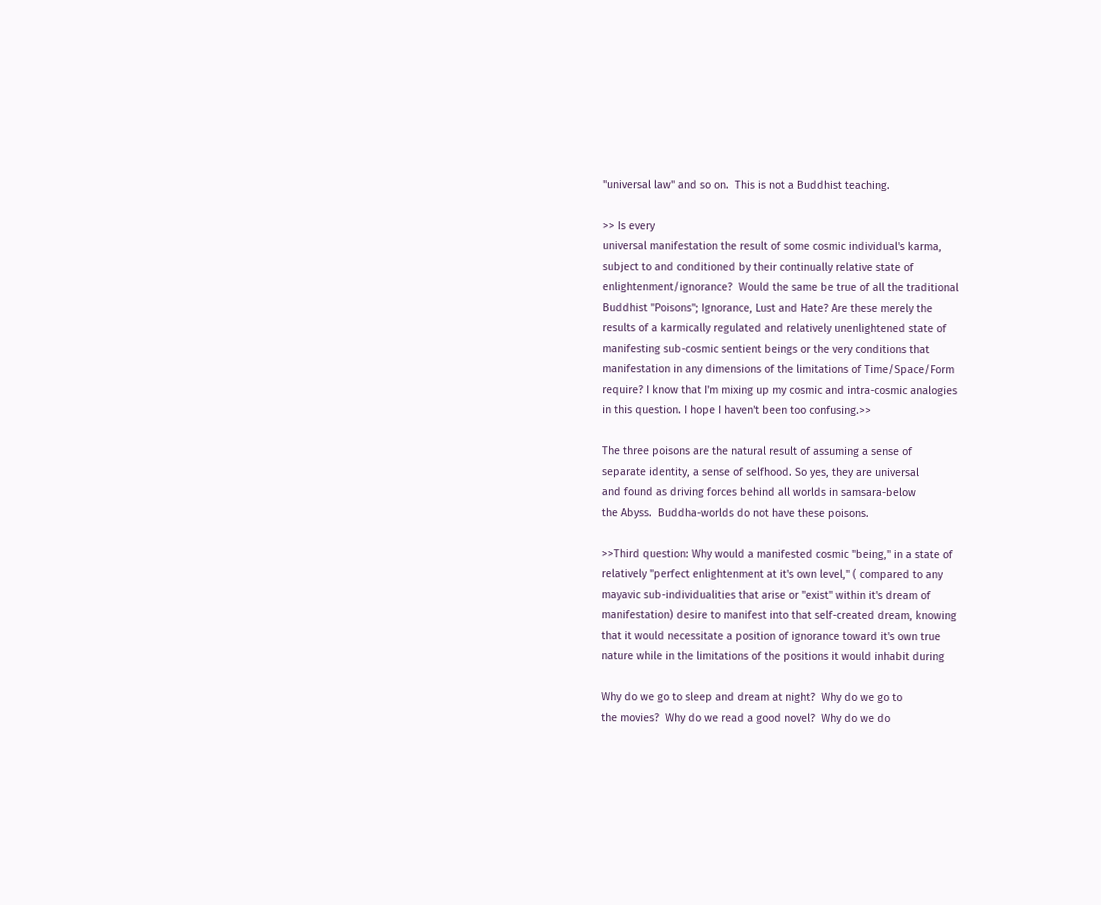"universal law" and so on.  This is not a Buddhist teaching.

>> Is every
universal manifestation the result of some cosmic individual's karma,
subject to and conditioned by their continually relative state of
enlightenment/ignorance?  Would the same be true of all the traditional
Buddhist "Poisons"; Ignorance, Lust and Hate? Are these merely the
results of a karmically regulated and relatively unenlightened state of
manifesting sub-cosmic sentient beings or the very conditions that
manifestation in any dimensions of the limitations of Time/Space/Form
require? I know that I'm mixing up my cosmic and intra-cosmic analogies
in this question. I hope I haven't been too confusing.>>

The three poisons are the natural result of assuming a sense of
separate identity, a sense of selfhood. So yes, they are universal
and found as driving forces behind all worlds in samsara-below
the Abyss.  Buddha-worlds do not have these poisons.

>>Third question: Why would a manifested cosmic "being," in a state of
relatively "perfect enlightenment at it's own level," ( compared to any
mayavic sub-individualities that arise or "exist" within it's dream of
manifestation) desire to manifest into that self-created dream, knowing
that it would necessitate a position of ignorance toward it's own true
nature while in the limitations of the positions it would inhabit during

Why do we go to sleep and dream at night?  Why do we go to
the movies?  Why do we read a good novel?  Why do we do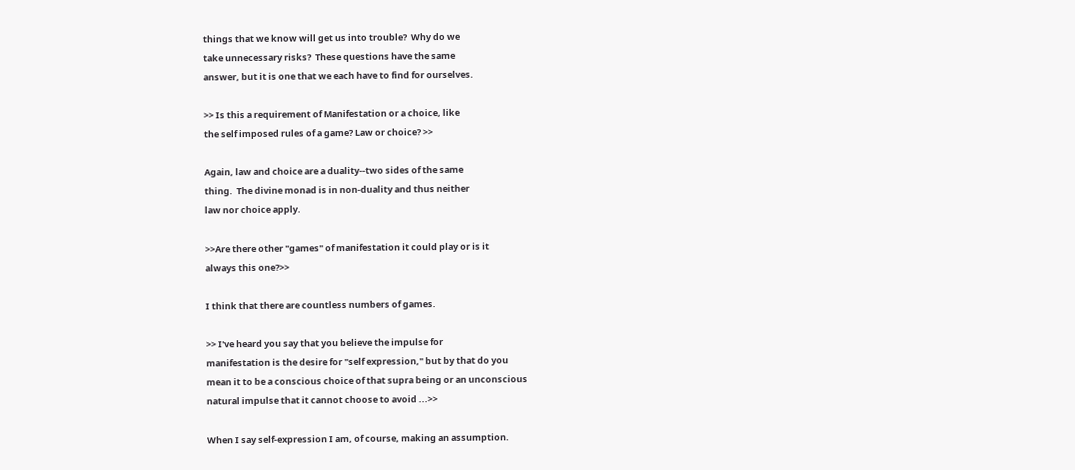things that we know will get us into trouble?  Why do we
take unnecessary risks?  These questions have the same
answer, but it is one that we each have to find for ourselves.

>> Is this a requirement of Manifestation or a choice, like
the self imposed rules of a game? Law or choice? >>

Again, law and choice are a duality--two sides of the same
thing.  The divine monad is in non-duality and thus neither
law nor choice apply.

>>Are there other "games" of manifestation it could play or is it
always this one?>>

I think that there are countless numbers of games.

>> I've heard you say that you believe the impulse for
manifestation is the desire for "self expression," but by that do you
mean it to be a conscious choice of that supra being or an unconscious
natural impulse that it cannot choose to avoid ...>>

When I say self-expression I am, of course, making an assumption.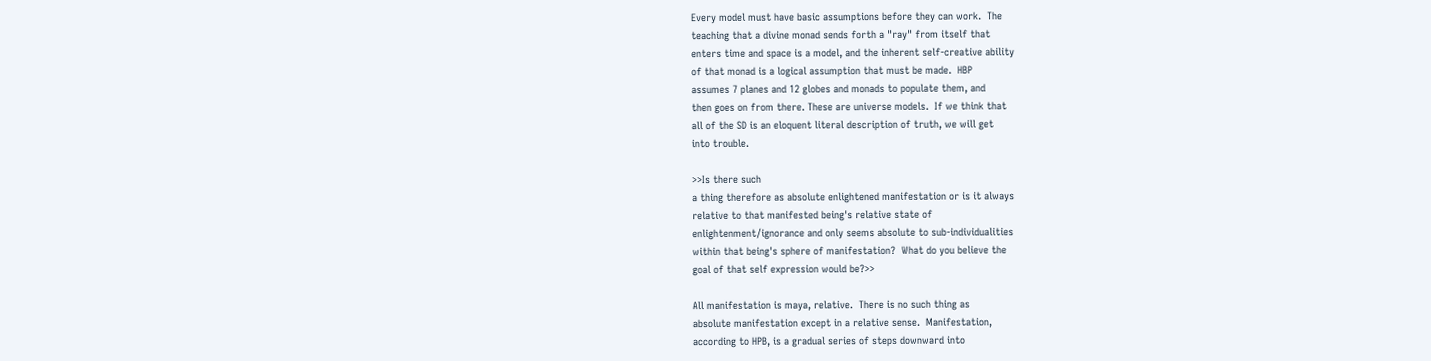Every model must have basic assumptions before they can work.  The
teaching that a divine monad sends forth a "ray" from itself that
enters time and space is a model, and the inherent self-creative ability
of that monad is a logical assumption that must be made.  HBP
assumes 7 planes and 12 globes and monads to populate them, and
then goes on from there. These are universe models.  If we think that
all of the SD is an eloquent literal description of truth, we will get
into trouble.

>>Is there such
a thing therefore as absolute enlightened manifestation or is it always
relative to that manifested being's relative state of
enlightenment/ignorance and only seems absolute to sub-individualities
within that being's sphere of manifestation?  What do you believe the
goal of that self expression would be?>>

All manifestation is maya, relative.  There is no such thing as
absolute manifestation except in a relative sense.  Manifestation,
according to HPB, is a gradual series of steps downward into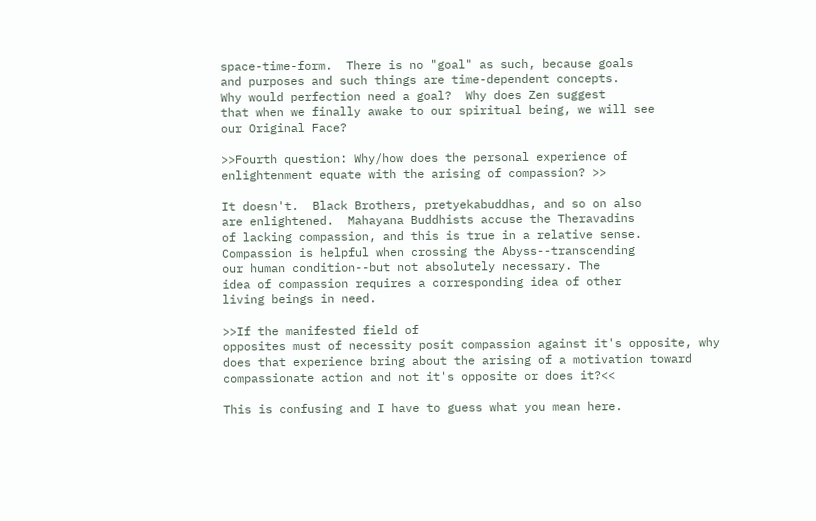space-time-form.  There is no "goal" as such, because goals
and purposes and such things are time-dependent concepts.
Why would perfection need a goal?  Why does Zen suggest
that when we finally awake to our spiritual being, we will see
our Original Face?

>>Fourth question: Why/how does the personal experience of
enlightenment equate with the arising of compassion? >>

It doesn't.  Black Brothers, pretyekabuddhas, and so on also
are enlightened.  Mahayana Buddhists accuse the Theravadins
of lacking compassion, and this is true in a relative sense.
Compassion is helpful when crossing the Abyss--transcending
our human condition--but not absolutely necessary. The
idea of compassion requires a corresponding idea of other
living beings in need.

>>If the manifested field of
opposites must of necessity posit compassion against it's opposite, why
does that experience bring about the arising of a motivation toward
compassionate action and not it's opposite or does it?<<

This is confusing and I have to guess what you mean here.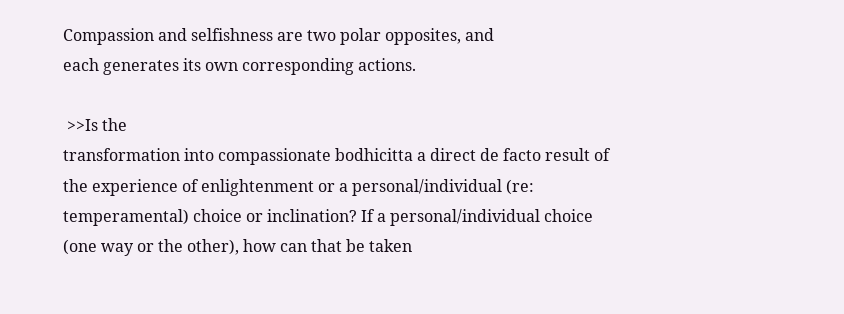Compassion and selfishness are two polar opposites, and
each generates its own corresponding actions.

 >>Is the
transformation into compassionate bodhicitta a direct de facto result of
the experience of enlightenment or a personal/individual (re:
temperamental) choice or inclination? If a personal/individual choice
(one way or the other), how can that be taken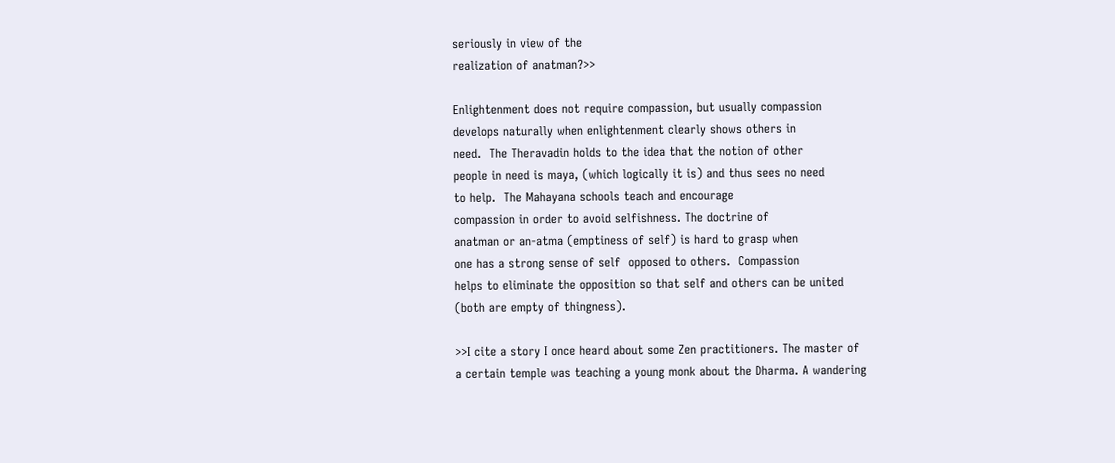seriously in view of the
realization of anatman?>>

Enlightenment does not require compassion, but usually compassion
develops naturally when enlightenment clearly shows others in
need.  The Theravadin holds to the idea that the notion of other
people in need is maya, (which logically it is) and thus sees no need
to help.  The Mahayana schools teach and encourage
compassion in order to avoid selfishness. The doctrine of
anatman or an-atma (emptiness of self) is hard to grasp when
one has a strong sense of self  opposed to others.  Compassion
helps to eliminate the opposition so that self and others can be united
(both are empty of thingness).

>>I cite a story I once heard about some Zen practitioners. The master of
a certain temple was teaching a young monk about the Dharma. A wandering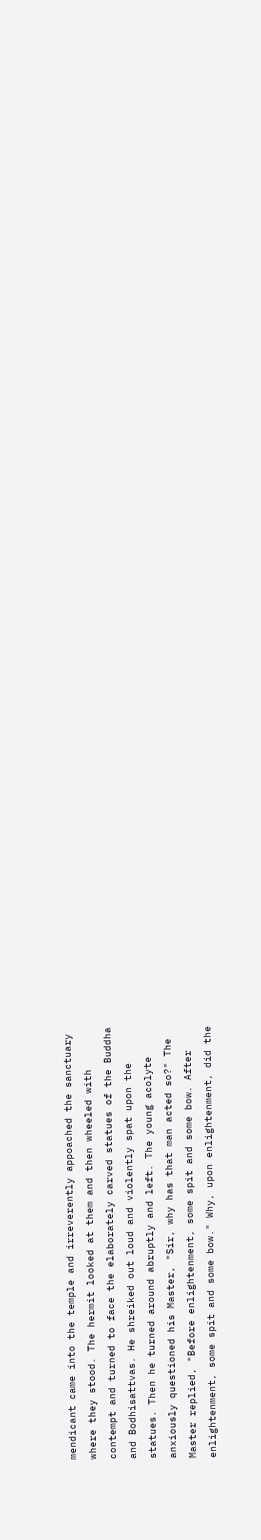mendicant came into the temple and irreverently appoached the sanctuary
where they stood. The hermit looked at them and then wheeled with
contempt and turned to face the elaborately carved statues of the Buddha
and Bodhisattvas. He shreiked out loud and violently spat upon the
statues. Then he turned around abruptly and left. The young acolyte
anxiously questioned his Master, "Sir, why has that man acted so?" The
Master replied, "Before enlightenment, some spit and some bow. After
enlightenment, some spit and some bow." Why, upon enlightenment, did the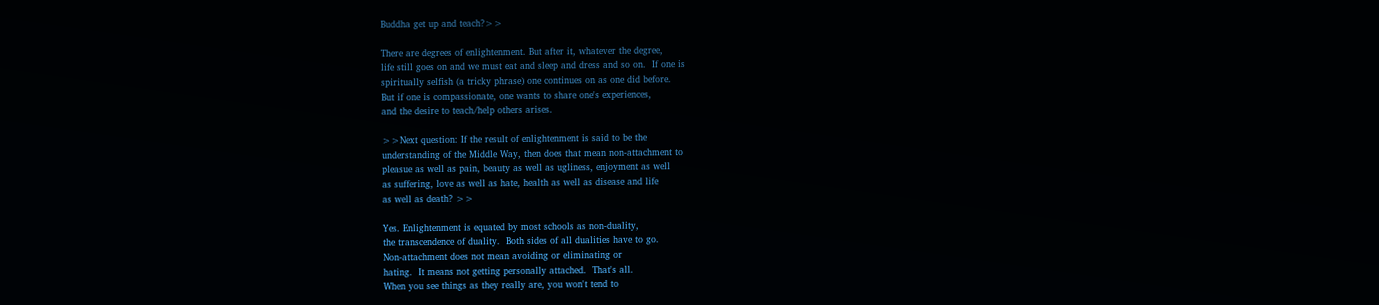Buddha get up and teach?>>

There are degrees of enlightenment. But after it, whatever the degree,
life still goes on and we must eat and sleep and dress and so on.  If one is
spiritually selfish (a tricky phrase) one continues on as one did before.
But if one is compassionate, one wants to share one's experiences,
and the desire to teach/help others arises.

>>Next question: If the result of enlightenment is said to be the
understanding of the Middle Way, then does that mean non-attachment to
pleasue as well as pain, beauty as well as ugliness, enjoyment as well
as suffering, love as well as hate, health as well as disease and life
as well as death? >>

Yes. Enlightenment is equated by most schools as non-duality,
the transcendence of duality.  Both sides of all dualities have to go.
Non-attachment does not mean avoiding or eliminating or
hating.  It means not getting personally attached.  That's all.
When you see things as they really are, you won't tend to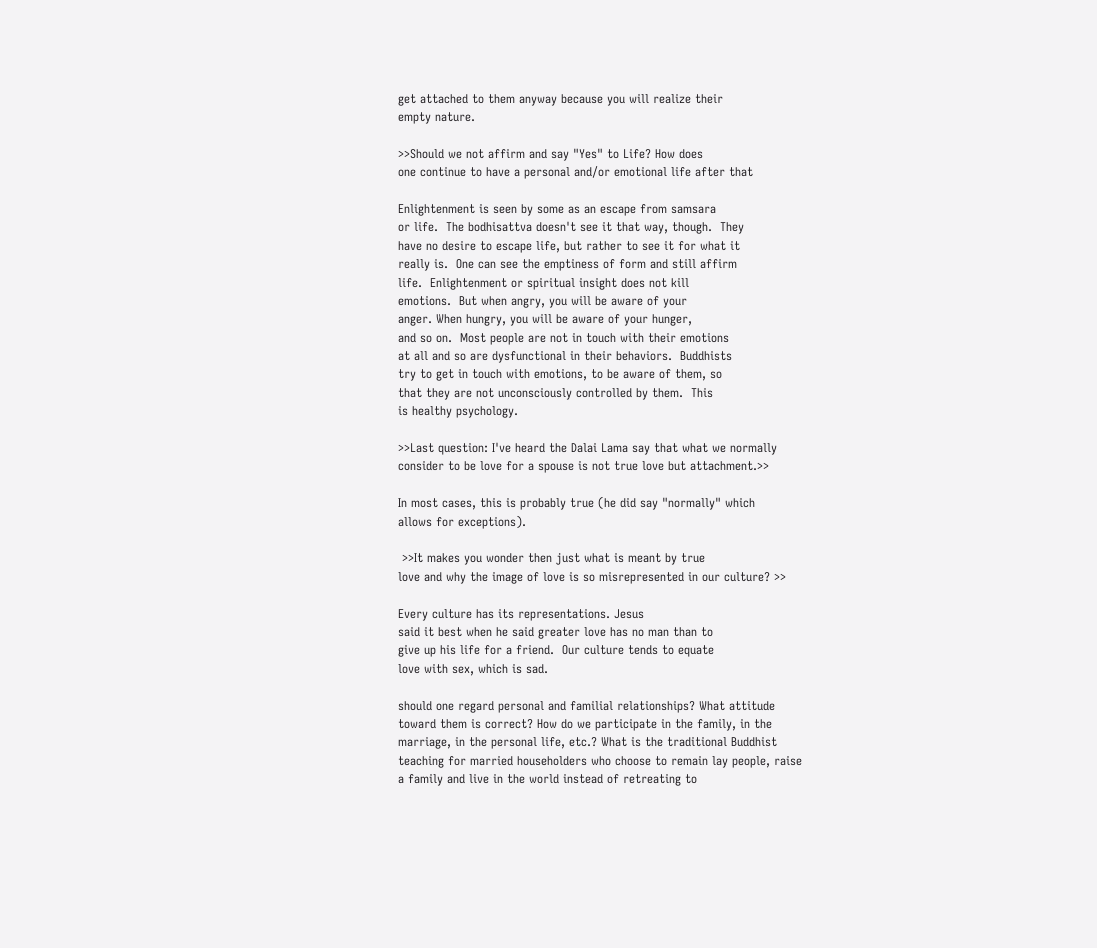get attached to them anyway because you will realize their
empty nature.

>>Should we not affirm and say "Yes" to Life? How does
one continue to have a personal and/or emotional life after that

Enlightenment is seen by some as an escape from samsara
or life.  The bodhisattva doesn't see it that way, though.  They
have no desire to escape life, but rather to see it for what it
really is.  One can see the emptiness of form and still affirm
life.  Enlightenment or spiritual insight does not kill
emotions.  But when angry, you will be aware of your
anger. When hungry, you will be aware of your hunger,
and so on.  Most people are not in touch with their emotions
at all and so are dysfunctional in their behaviors.  Buddhists
try to get in touch with emotions, to be aware of them, so
that they are not unconsciously controlled by them.  This
is healthy psychology.

>>Last question: I've heard the Dalai Lama say that what we normally
consider to be love for a spouse is not true love but attachment.>>

In most cases, this is probably true (he did say "normally" which
allows for exceptions).

 >>It makes you wonder then just what is meant by true
love and why the image of love is so misrepresented in our culture? >>

Every culture has its representations. Jesus
said it best when he said greater love has no man than to
give up his life for a friend.  Our culture tends to equate
love with sex, which is sad.

should one regard personal and familial relationships? What attitude
toward them is correct? How do we participate in the family, in the
marriage, in the personal life, etc.? What is the traditional Buddhist
teaching for married householders who choose to remain lay people, raise
a family and live in the world instead of retreating to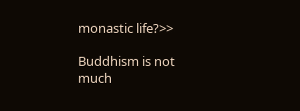monastic life?>>

Buddhism is not much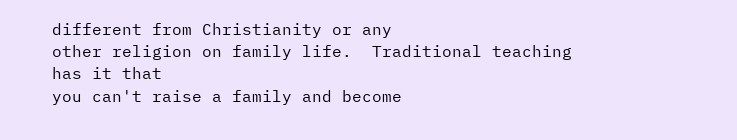different from Christianity or any
other religion on family life.  Traditional teaching has it that
you can't raise a family and become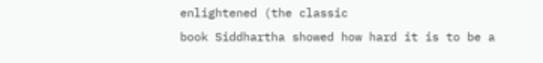enlightened (the classic
book Siddhartha showed how hard it is to be a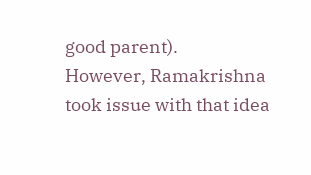good parent).
However, Ramakrishna took issue with that idea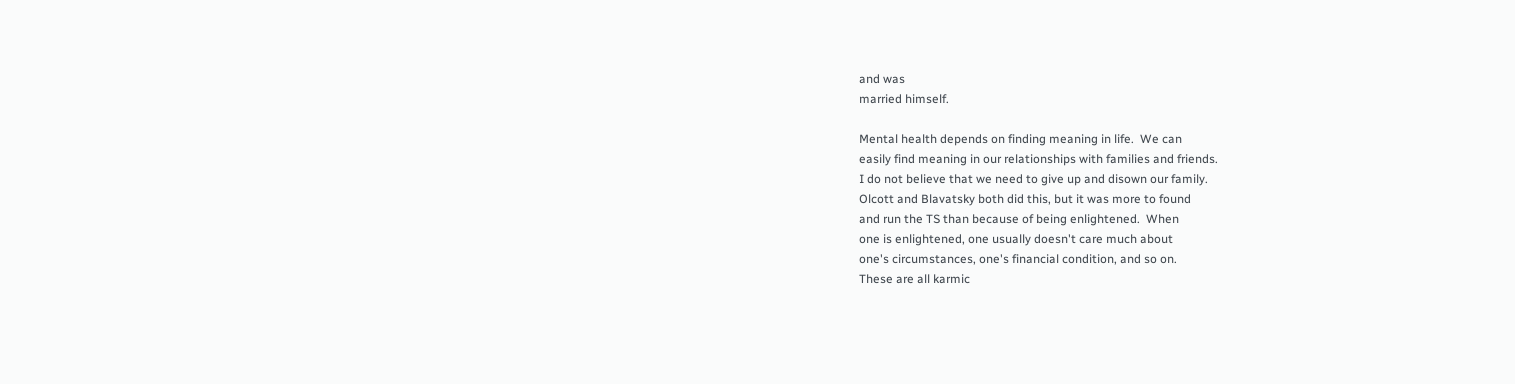and was
married himself.

Mental health depends on finding meaning in life.  We can
easily find meaning in our relationships with families and friends.
I do not believe that we need to give up and disown our family.
Olcott and Blavatsky both did this, but it was more to found
and run the TS than because of being enlightened.  When
one is enlightened, one usually doesn't care much about
one's circumstances, one's financial condition, and so on.
These are all karmic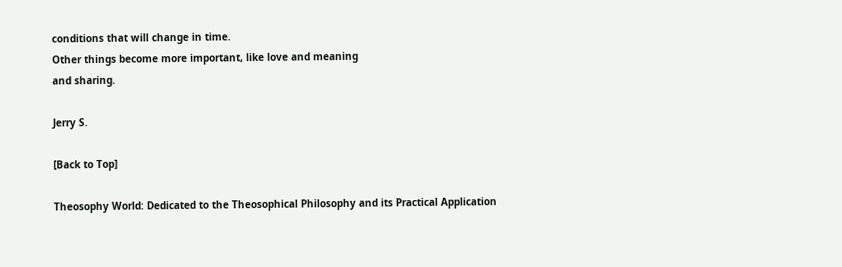conditions that will change in time.
Other things become more important, like love and meaning
and sharing.

Jerry S.

[Back to Top]

Theosophy World: Dedicated to the Theosophical Philosophy and its Practical Application